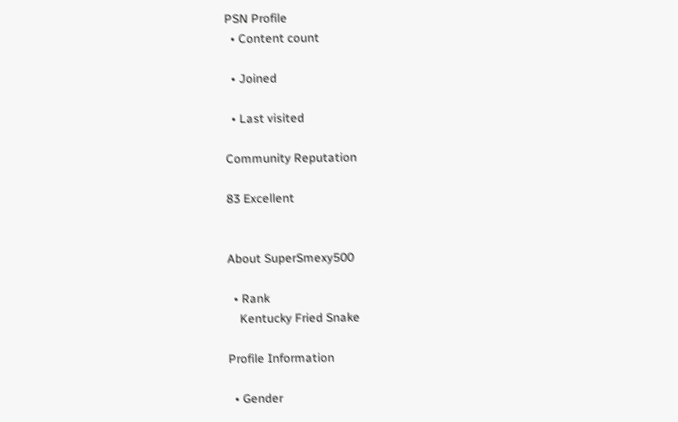PSN Profile
  • Content count

  • Joined

  • Last visited

Community Reputation

83 Excellent


About SuperSmexy500

  • Rank
    Kentucky Fried Snake

Profile Information

  • Gender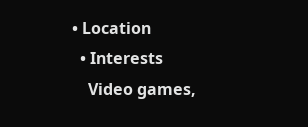• Location
  • Interests
    Video games,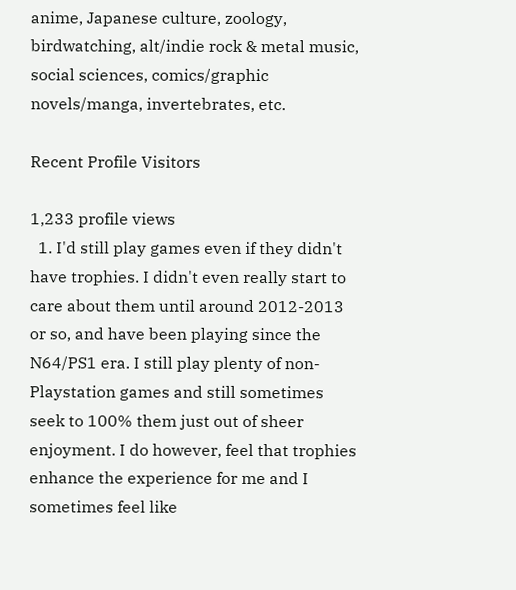anime, Japanese culture, zoology, birdwatching, alt/indie rock & metal music, social sciences, comics/graphic novels/manga, invertebrates, etc.

Recent Profile Visitors

1,233 profile views
  1. I'd still play games even if they didn't have trophies. I didn't even really start to care about them until around 2012-2013 or so, and have been playing since the N64/PS1 era. I still play plenty of non-Playstation games and still sometimes seek to 100% them just out of sheer enjoyment. I do however, feel that trophies enhance the experience for me and I sometimes feel like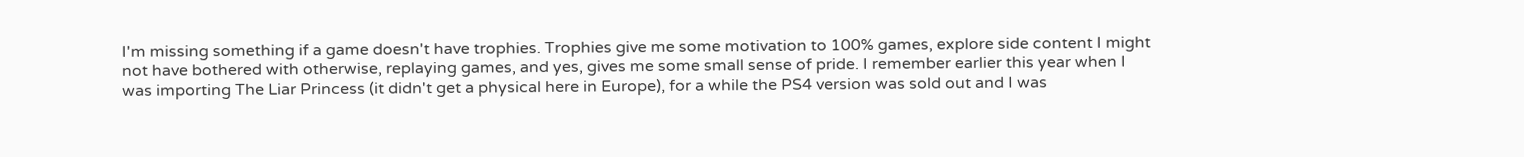I'm missing something if a game doesn't have trophies. Trophies give me some motivation to 100% games, explore side content I might not have bothered with otherwise, replaying games, and yes, gives me some small sense of pride. I remember earlier this year when I was importing The Liar Princess (it didn't get a physical here in Europe), for a while the PS4 version was sold out and I was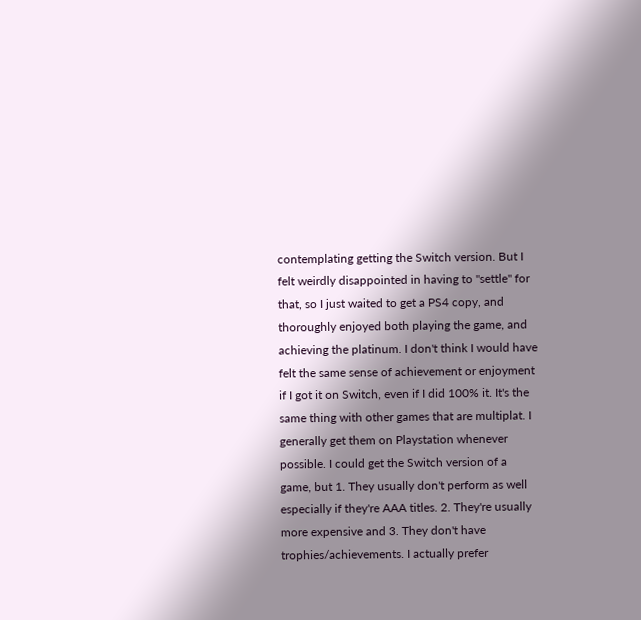contemplating getting the Switch version. But I felt weirdly disappointed in having to "settle" for that, so I just waited to get a PS4 copy, and thoroughly enjoyed both playing the game, and achieving the platinum. I don't think I would have felt the same sense of achievement or enjoyment if I got it on Switch, even if I did 100% it. It's the same thing with other games that are multiplat. I generally get them on Playstation whenever possible. I could get the Switch version of a game, but 1. They usually don't perform as well especially if they're AAA titles. 2. They're usually more expensive and 3. They don't have trophies/achievements. I actually prefer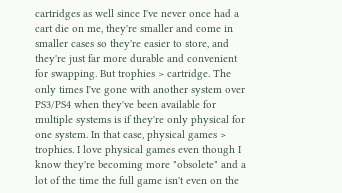cartridges as well since I've never once had a cart die on me, they're smaller and come in smaller cases so they're easier to store, and they're just far more durable and convenient for swapping. But trophies > cartridge. The only times I've gone with another system over PS3/PS4 when they've been available for multiple systems is if they're only physical for one system. In that case, physical games > trophies. I love physical games even though I know they're becoming more "obsolete" and a lot of the time the full game isn't even on the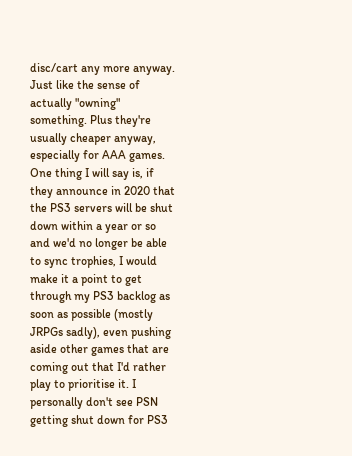disc/cart any more anyway. Just like the sense of actually "owning" something. Plus they're usually cheaper anyway, especially for AAA games. One thing I will say is, if they announce in 2020 that the PS3 servers will be shut down within a year or so and we'd no longer be able to sync trophies, I would make it a point to get through my PS3 backlog as soon as possible (mostly JRPGs sadly), even pushing aside other games that are coming out that I'd rather play to prioritise it. I personally don't see PSN getting shut down for PS3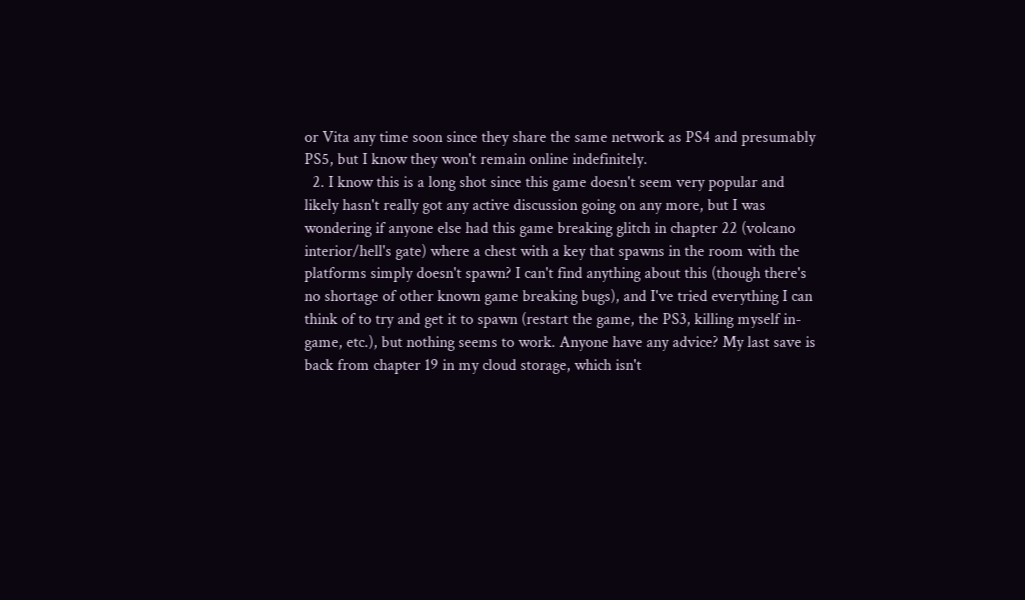or Vita any time soon since they share the same network as PS4 and presumably PS5, but I know they won't remain online indefinitely.
  2. I know this is a long shot since this game doesn't seem very popular and likely hasn't really got any active discussion going on any more, but I was wondering if anyone else had this game breaking glitch in chapter 22 (volcano interior/hell's gate) where a chest with a key that spawns in the room with the platforms simply doesn't spawn? I can't find anything about this (though there's no shortage of other known game breaking bugs), and I've tried everything I can think of to try and get it to spawn (restart the game, the PS3, killing myself in-game, etc.), but nothing seems to work. Anyone have any advice? My last save is back from chapter 19 in my cloud storage, which isn't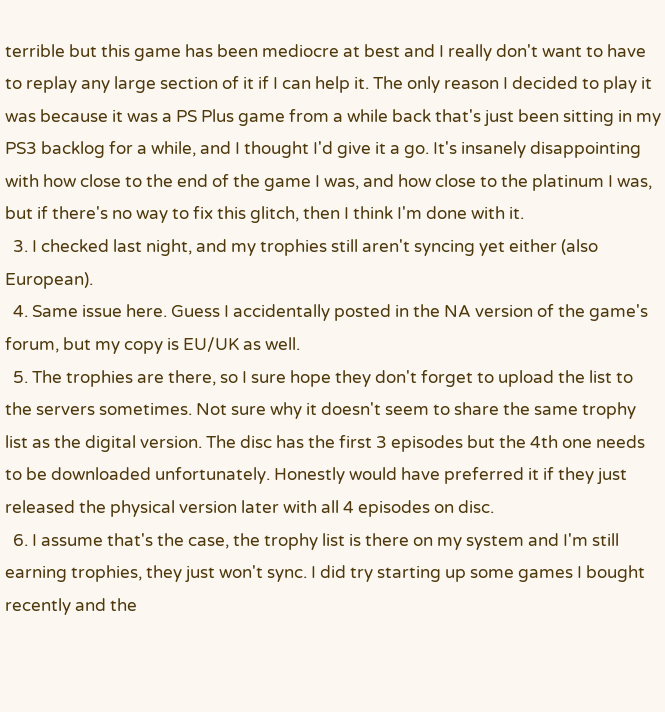terrible but this game has been mediocre at best and I really don't want to have to replay any large section of it if I can help it. The only reason I decided to play it was because it was a PS Plus game from a while back that's just been sitting in my PS3 backlog for a while, and I thought I'd give it a go. It's insanely disappointing with how close to the end of the game I was, and how close to the platinum I was, but if there's no way to fix this glitch, then I think I'm done with it.
  3. I checked last night, and my trophies still aren't syncing yet either (also European).
  4. Same issue here. Guess I accidentally posted in the NA version of the game's forum, but my copy is EU/UK as well.
  5. The trophies are there, so I sure hope they don't forget to upload the list to the servers sometimes. Not sure why it doesn't seem to share the same trophy list as the digital version. The disc has the first 3 episodes but the 4th one needs to be downloaded unfortunately. Honestly would have preferred it if they just released the physical version later with all 4 episodes on disc.
  6. I assume that's the case, the trophy list is there on my system and I'm still earning trophies, they just won't sync. I did try starting up some games I bought recently and the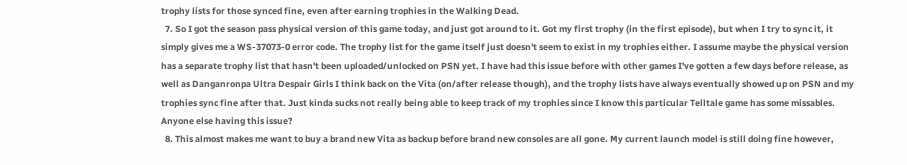trophy lists for those synced fine, even after earning trophies in the Walking Dead.
  7. So I got the season pass physical version of this game today, and just got around to it. Got my first trophy (in the first episode), but when I try to sync it, it simply gives me a WS-37073-0 error code. The trophy list for the game itself just doesn't seem to exist in my trophies either. I assume maybe the physical version has a separate trophy list that hasn't been uploaded/unlocked on PSN yet. I have had this issue before with other games I've gotten a few days before release, as well as Danganronpa Ultra Despair Girls I think back on the Vita (on/after release though), and the trophy lists have always eventually showed up on PSN and my trophies sync fine after that. Just kinda sucks not really being able to keep track of my trophies since I know this particular Telltale game has some missables. Anyone else having this issue?
  8. This almost makes me want to buy a brand new Vita as backup before brand new consoles are all gone. My current launch model is still doing fine however,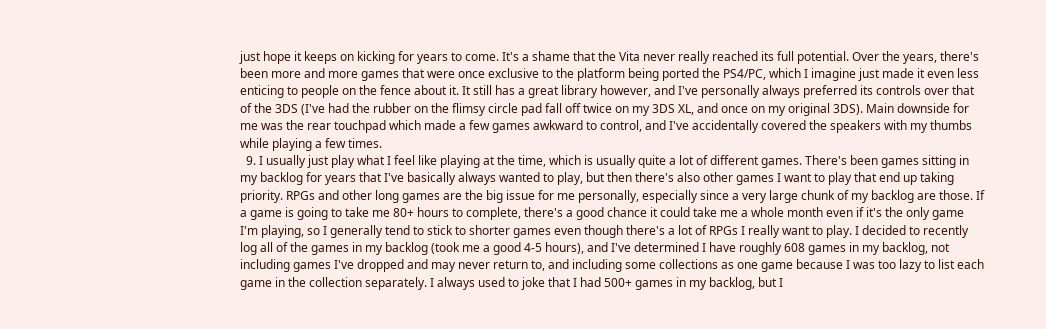just hope it keeps on kicking for years to come. It's a shame that the Vita never really reached its full potential. Over the years, there's been more and more games that were once exclusive to the platform being ported the PS4/PC, which I imagine just made it even less enticing to people on the fence about it. It still has a great library however, and I've personally always preferred its controls over that of the 3DS (I've had the rubber on the flimsy circle pad fall off twice on my 3DS XL, and once on my original 3DS). Main downside for me was the rear touchpad which made a few games awkward to control, and I've accidentally covered the speakers with my thumbs while playing a few times.
  9. I usually just play what I feel like playing at the time, which is usually quite a lot of different games. There's been games sitting in my backlog for years that I've basically always wanted to play, but then there's also other games I want to play that end up taking priority. RPGs and other long games are the big issue for me personally, especially since a very large chunk of my backlog are those. If a game is going to take me 80+ hours to complete, there's a good chance it could take me a whole month even if it's the only game I'm playing, so I generally tend to stick to shorter games even though there's a lot of RPGs I really want to play. I decided to recently log all of the games in my backlog (took me a good 4-5 hours), and I've determined I have roughly 608 games in my backlog, not including games I've dropped and may never return to, and including some collections as one game because I was too lazy to list each game in the collection separately. I always used to joke that I had 500+ games in my backlog, but I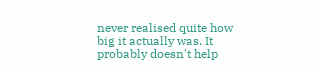never realised quite how big it actually was. It probably doesn't help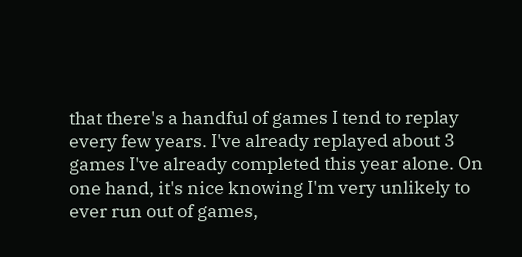that there's a handful of games I tend to replay every few years. I've already replayed about 3 games I've already completed this year alone. On one hand, it's nice knowing I'm very unlikely to ever run out of games,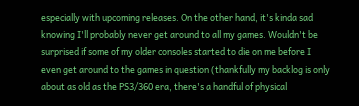especially with upcoming releases. On the other hand, it's kinda sad knowing I'll probably never get around to all my games. Wouldn't be surprised if some of my older consoles started to die on me before I even get around to the games in question (thankfully my backlog is only about as old as the PS3/360 era, there's a handful of physical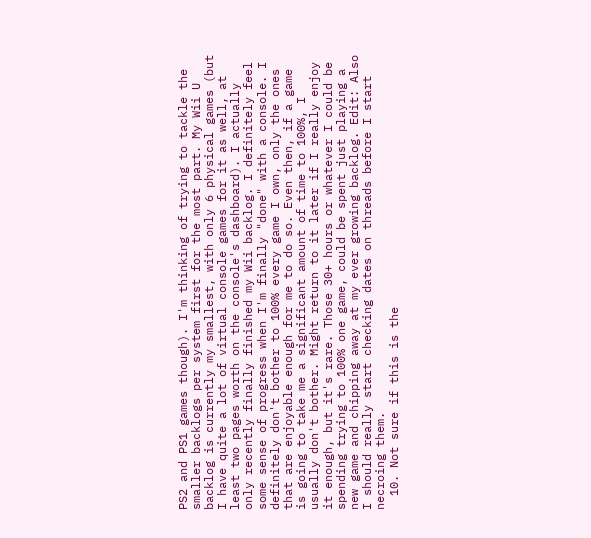PS2 and PS1 games though). I'm thinking of trying to tackle the smaller backlogs per system first for the most part. My Wii U backlog is currently my smallest, with only 6 physical games (but I have quite a lot of virtual console games for it as well, at least two pages worth on the console's dashboard). I actually only recently finally finished my Wii backlog. I definitely feel some sense of progress when I'm finally "done" with a console. I definitely don't bother to 100% every game I own, only the ones that are enjoyable enough for me to do so. Even then, if a game is going to take me a significant amount of time to 100%, I usually don't bother. Might return to it later if I really enjoy it enough, but it's rare. Those 30+ hours or whatever I could be spending trying to 100% one game, could be spent just playing a new game and chipping away at my ever growing backlog. Edit: Also I should really start checking dates on threads before I start necroing them.
  10. Not sure if this is the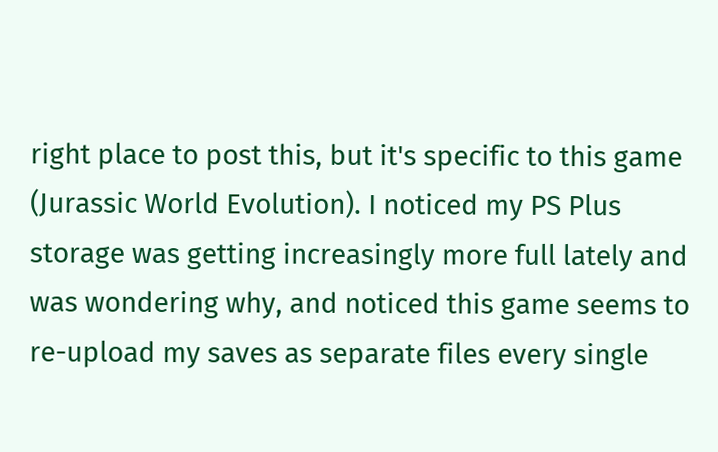right place to post this, but it's specific to this game (Jurassic World Evolution). I noticed my PS Plus storage was getting increasingly more full lately and was wondering why, and noticed this game seems to re-upload my saves as separate files every single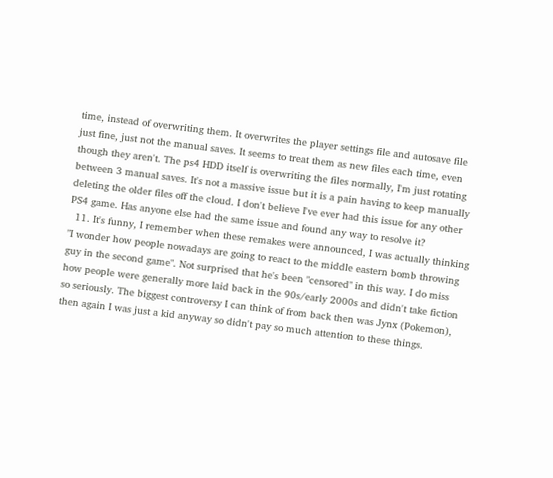time, instead of overwriting them. It overwrites the player settings file and autosave file just fine, just not the manual saves. It seems to treat them as new files each time, even though they aren't. The ps4 HDD itself is overwriting the files normally, I'm just rotating between 3 manual saves. It's not a massive issue but it is a pain having to keep manually deleting the older files off the cloud. I don't believe I've ever had this issue for any other PS4 game. Has anyone else had the same issue and found any way to resolve it?
  11. It's funny, I remember when these remakes were announced, I was actually thinking "I wonder how people nowadays are going to react to the middle eastern bomb throwing guy in the second game". Not surprised that he's been "censored" in this way. I do miss how people were generally more laid back in the 90s/early 2000s and didn't take fiction so seriously. The biggest controversy I can think of from back then was Jynx (Pokemon), then again I was just a kid anyway so didn't pay so much attention to these things.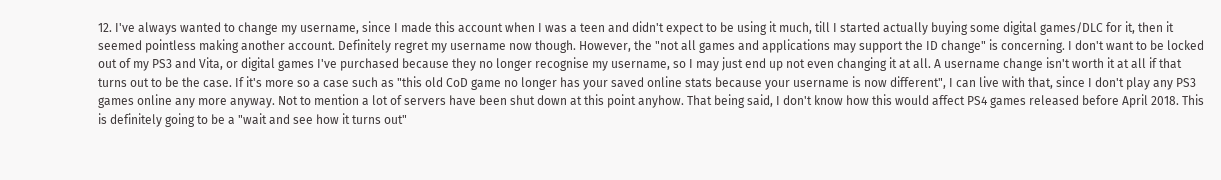12. I've always wanted to change my username, since I made this account when I was a teen and didn't expect to be using it much, till I started actually buying some digital games/DLC for it, then it seemed pointless making another account. Definitely regret my username now though. However, the "not all games and applications may support the ID change" is concerning. I don't want to be locked out of my PS3 and Vita, or digital games I've purchased because they no longer recognise my username, so I may just end up not even changing it at all. A username change isn't worth it at all if that turns out to be the case. If it's more so a case such as "this old CoD game no longer has your saved online stats because your username is now different", I can live with that, since I don't play any PS3 games online any more anyway. Not to mention a lot of servers have been shut down at this point anyhow. That being said, I don't know how this would affect PS4 games released before April 2018. This is definitely going to be a "wait and see how it turns out"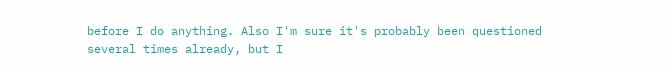before I do anything. Also I'm sure it's probably been questioned several times already, but I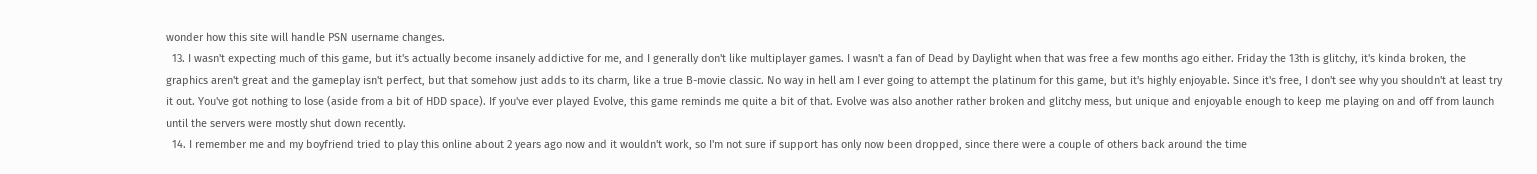wonder how this site will handle PSN username changes.
  13. I wasn't expecting much of this game, but it's actually become insanely addictive for me, and I generally don't like multiplayer games. I wasn't a fan of Dead by Daylight when that was free a few months ago either. Friday the 13th is glitchy, it's kinda broken, the graphics aren't great and the gameplay isn't perfect, but that somehow just adds to its charm, like a true B-movie classic. No way in hell am I ever going to attempt the platinum for this game, but it's highly enjoyable. Since it's free, I don't see why you shouldn't at least try it out. You've got nothing to lose (aside from a bit of HDD space). If you've ever played Evolve, this game reminds me quite a bit of that. Evolve was also another rather broken and glitchy mess, but unique and enjoyable enough to keep me playing on and off from launch until the servers were mostly shut down recently.
  14. I remember me and my boyfriend tried to play this online about 2 years ago now and it wouldn't work, so I'm not sure if support has only now been dropped, since there were a couple of others back around the time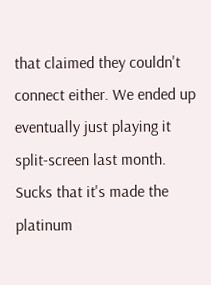that claimed they couldn't connect either. We ended up eventually just playing it split-screen last month. Sucks that it's made the platinum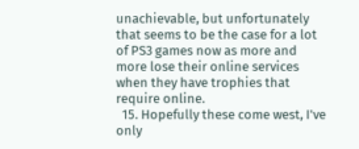unachievable, but unfortunately that seems to be the case for a lot of PS3 games now as more and more lose their online services when they have trophies that require online.
  15. Hopefully these come west, I've only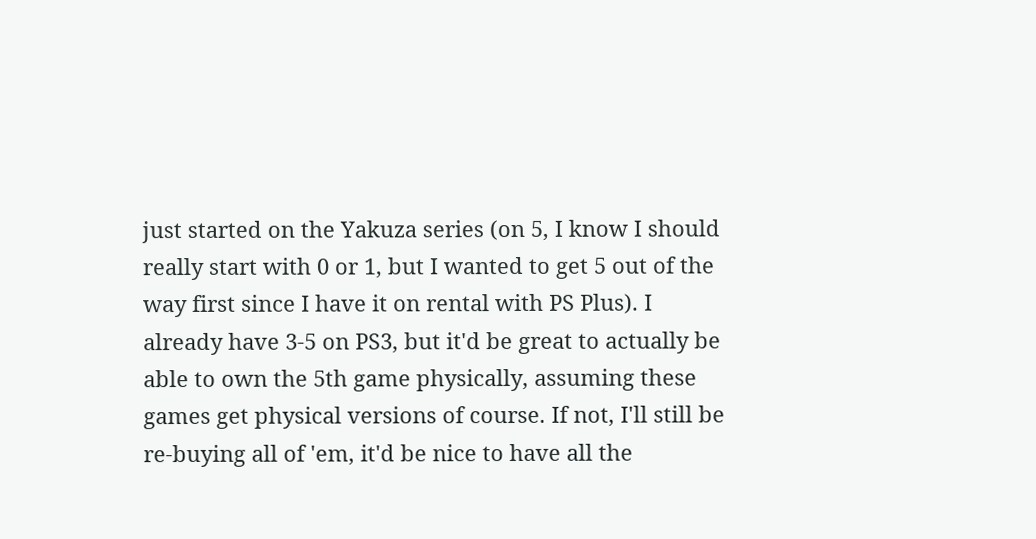just started on the Yakuza series (on 5, I know I should really start with 0 or 1, but I wanted to get 5 out of the way first since I have it on rental with PS Plus). I already have 3-5 on PS3, but it'd be great to actually be able to own the 5th game physically, assuming these games get physical versions of course. If not, I'll still be re-buying all of 'em, it'd be nice to have all the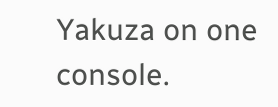Yakuza on one console.